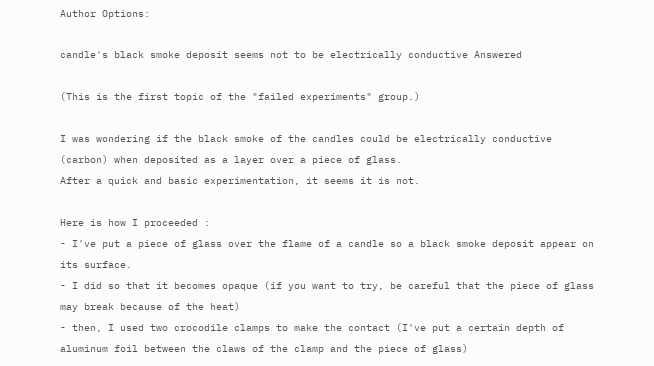Author Options:

candle's black smoke deposit seems not to be electrically conductive Answered

(This is the first topic of the "failed experiments" group.)

I was wondering if the black smoke of the candles could be electrically conductive (carbon) when deposited as a layer over a piece of glass.
After a quick and basic experimentation, it seems it is not.

Here is how I proceeded :
- I've put a piece of glass over the flame of a candle so a black smoke deposit appear on its surface.
- I did so that it becomes opaque (if you want to try, be careful that the piece of glass may break because of the heat)
- then, I used two crocodile clamps to make the contact (I've put a certain depth of aluminum foil between the claws of the clamp and the piece of glass)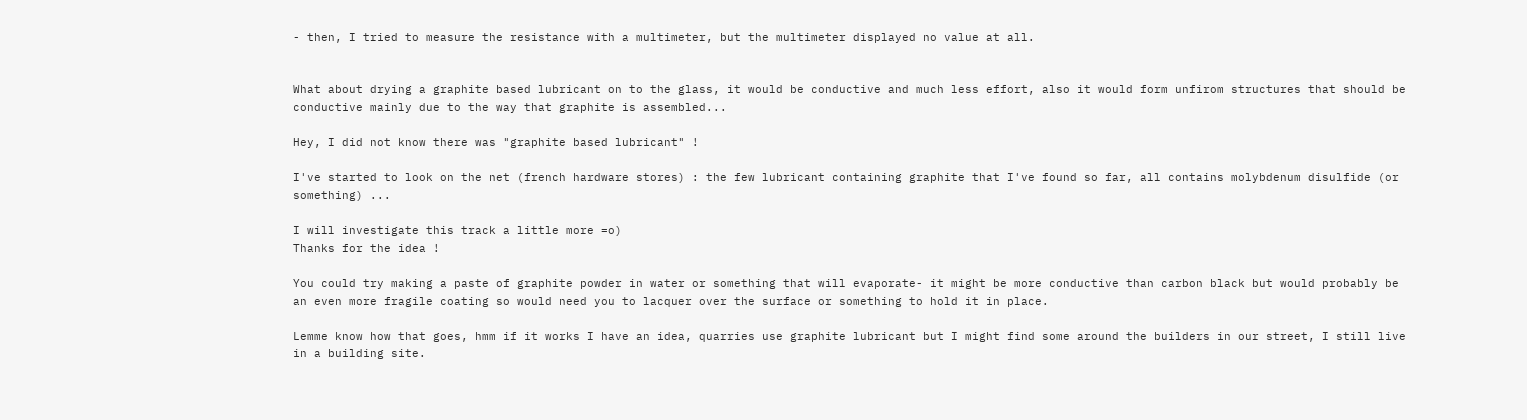- then, I tried to measure the resistance with a multimeter, but the multimeter displayed no value at all.


What about drying a graphite based lubricant on to the glass, it would be conductive and much less effort, also it would form unfirom structures that should be conductive mainly due to the way that graphite is assembled...

Hey, I did not know there was "graphite based lubricant" !

I've started to look on the net (french hardware stores) : the few lubricant containing graphite that I've found so far, all contains molybdenum disulfide (or something) ...

I will investigate this track a little more =o)
Thanks for the idea !

You could try making a paste of graphite powder in water or something that will evaporate- it might be more conductive than carbon black but would probably be an even more fragile coating so would need you to lacquer over the surface or something to hold it in place.

Lemme know how that goes, hmm if it works I have an idea, quarries use graphite lubricant but I might find some around the builders in our street, I still live in a building site.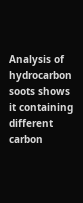Analysis of hydrocarbon soots shows it containing different carbon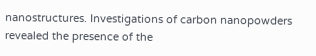nanostructures. Investigations of carbon nanopowders revealed the presence of the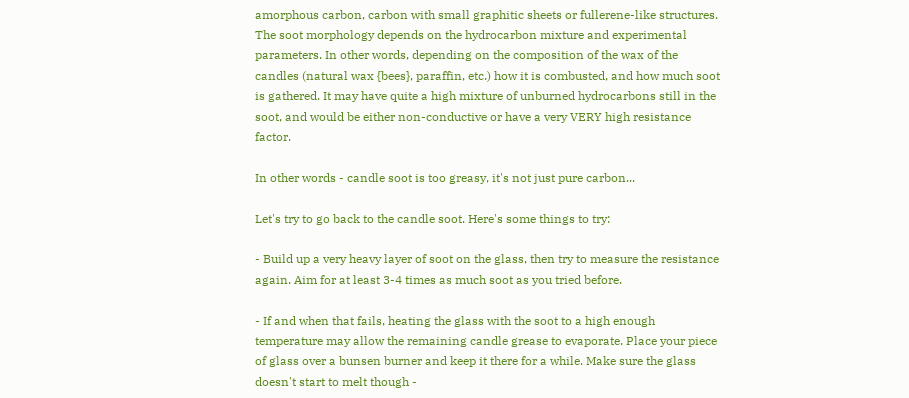amorphous carbon, carbon with small graphitic sheets or fullerene-like structures. The soot morphology depends on the hydrocarbon mixture and experimental parameters. In other words, depending on the composition of the wax of the candles (natural wax {bees}, paraffin, etc.) how it is combusted, and how much soot is gathered. It may have quite a high mixture of unburned hydrocarbons still in the soot, and would be either non-conductive or have a very VERY high resistance factor.

In other words - candle soot is too greasy, it's not just pure carbon...

Let's try to go back to the candle soot. Here's some things to try:

- Build up a very heavy layer of soot on the glass, then try to measure the resistance again. Aim for at least 3-4 times as much soot as you tried before.

- If and when that fails, heating the glass with the soot to a high enough temperature may allow the remaining candle grease to evaporate. Place your piece of glass over a bunsen burner and keep it there for a while. Make sure the glass doesn't start to melt though -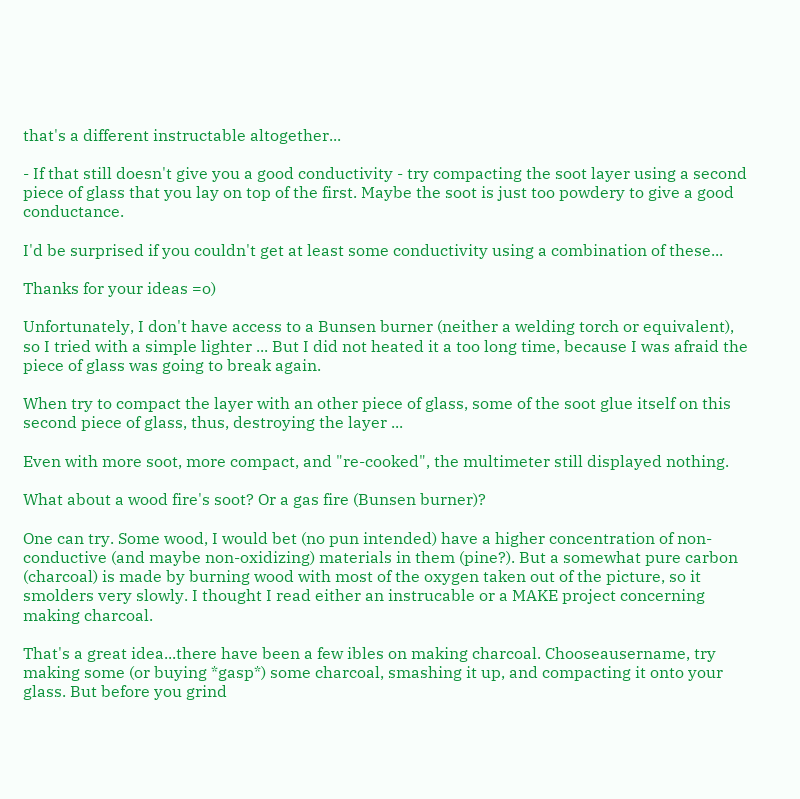that's a different instructable altogether...

- If that still doesn't give you a good conductivity - try compacting the soot layer using a second piece of glass that you lay on top of the first. Maybe the soot is just too powdery to give a good conductance.

I'd be surprised if you couldn't get at least some conductivity using a combination of these...

Thanks for your ideas =o)

Unfortunately, I don't have access to a Bunsen burner (neither a welding torch or equivalent), so I tried with a simple lighter ... But I did not heated it a too long time, because I was afraid the piece of glass was going to break again.

When try to compact the layer with an other piece of glass, some of the soot glue itself on this second piece of glass, thus, destroying the layer ...

Even with more soot, more compact, and "re-cooked", the multimeter still displayed nothing.

What about a wood fire's soot? Or a gas fire (Bunsen burner)?

One can try. Some wood, I would bet (no pun intended) have a higher concentration of non-conductive (and maybe non-oxidizing) materials in them (pine?). But a somewhat pure carbon (charcoal) is made by burning wood with most of the oxygen taken out of the picture, so it smolders very slowly. I thought I read either an instrucable or a MAKE project concerning making charcoal.

That's a great idea...there have been a few ibles on making charcoal. Chooseausername, try making some (or buying *gasp*) some charcoal, smashing it up, and compacting it onto your glass. But before you grind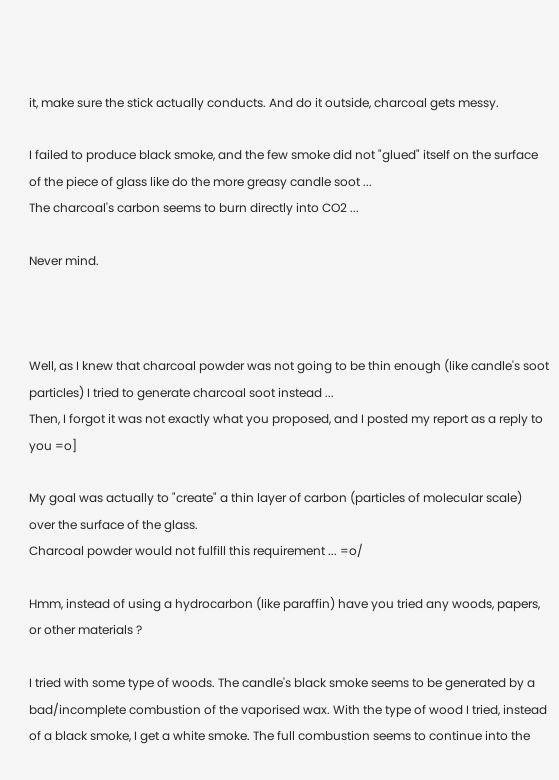it, make sure the stick actually conducts. And do it outside, charcoal gets messy.

I failed to produce black smoke, and the few smoke did not "glued" itself on the surface of the piece of glass like do the more greasy candle soot ...
The charcoal's carbon seems to burn directly into CO2 ...

Never mind.



Well, as I knew that charcoal powder was not going to be thin enough (like candle's soot particles) I tried to generate charcoal soot instead ...
Then, I forgot it was not exactly what you proposed, and I posted my report as a reply to you =o]

My goal was actually to "create" a thin layer of carbon (particles of molecular scale) over the surface of the glass.
Charcoal powder would not fulfill this requirement ... =o/

Hmm, instead of using a hydrocarbon (like paraffin) have you tried any woods, papers, or other materials ?

I tried with some type of woods. The candle's black smoke seems to be generated by a bad/incomplete combustion of the vaporised wax. With the type of wood I tried, instead of a black smoke, I get a white smoke. The full combustion seems to continue into the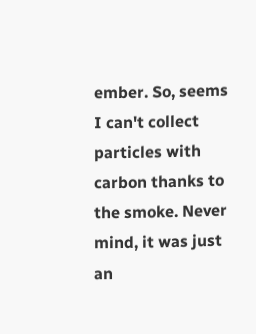ember. So, seems I can't collect particles with carbon thanks to the smoke. Never mind, it was just an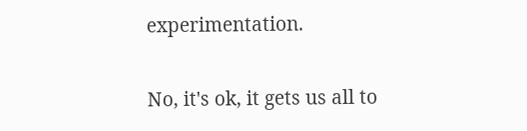experimentation.

No, it's ok, it gets us all to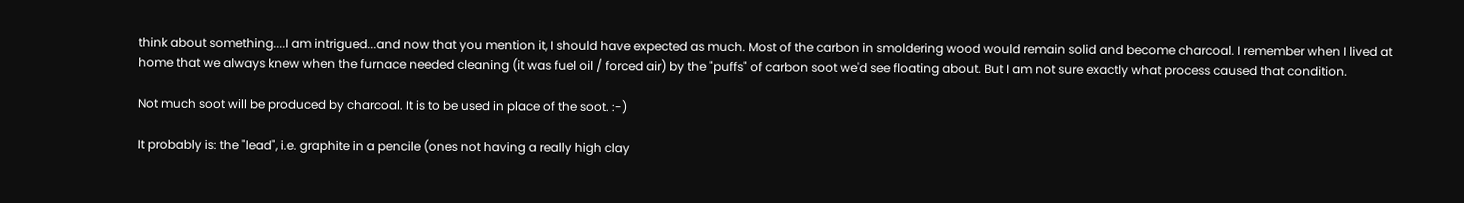think about something....I am intrigued...and now that you mention it, I should have expected as much. Most of the carbon in smoldering wood would remain solid and become charcoal. I remember when I lived at home that we always knew when the furnace needed cleaning (it was fuel oil / forced air) by the "puffs" of carbon soot we'd see floating about. But I am not sure exactly what process caused that condition.

Not much soot will be produced by charcoal. It is to be used in place of the soot. :-)

It probably is: the "lead", i.e. graphite in a pencile (ones not having a really high clay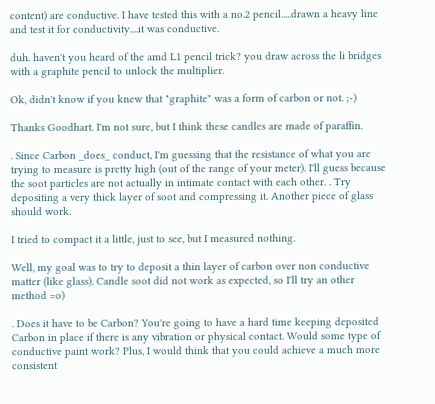content) are conductive. I have tested this with a no.2 pencil.....drawn a heavy line and test it for conductivity....it was conductive.

duh. haven't you heard of the amd L1 pencil trick? you draw across the li bridges with a graphite pencil to unlock the multiplier.

Ok, didn't know if you knew that "graphite" was a form of carbon or not. ;-)

Thanks Goodhart. I'm not sure, but I think these candles are made of paraffin.

. Since Carbon _does_ conduct, I'm guessing that the resistance of what you are trying to measure is pretty high (out of the range of your meter). I'll guess because the soot particles are not actually in intimate contact with each other. . Try depositing a very thick layer of soot and compressing it. Another piece of glass should work.

I tried to compact it a little, just to see, but I measured nothing.

Well, my goal was to try to deposit a thin layer of carbon over non conductive matter (like glass). Candle soot did not work as expected, so I'll try an other method =o)

. Does it have to be Carbon? You're going to have a hard time keeping deposited Carbon in place if there is any vibration or physical contact. Would some type of conductive paint work? Plus, I would think that you could achieve a much more consistent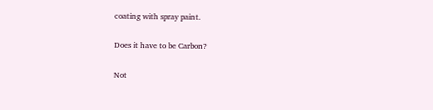coating with spray paint.

Does it have to be Carbon?

Not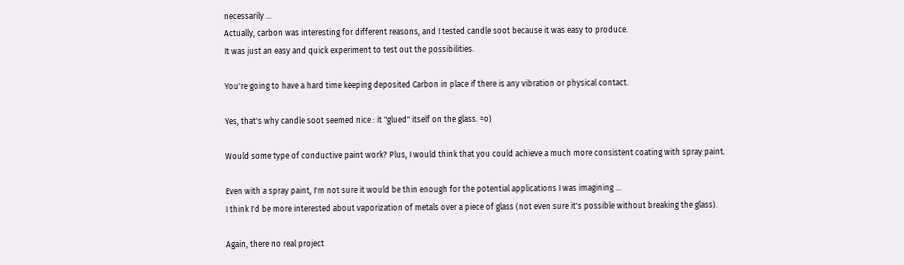necessarily ...
Actually, carbon was interesting for different reasons, and I tested candle soot because it was easy to produce.
It was just an easy and quick experiment to test out the possibilities.

You're going to have a hard time keeping deposited Carbon in place if there is any vibration or physical contact.

Yes, that's why candle soot seemed nice : it "glued" itself on the glass. =o)

Would some type of conductive paint work? Plus, I would think that you could achieve a much more consistent coating with spray paint.

Even with a spray paint, I'm not sure it would be thin enough for the potential applications I was imagining ...
I think I'd be more interested about vaporization of metals over a piece of glass (not even sure it's possible without breaking the glass).

Again, there no real project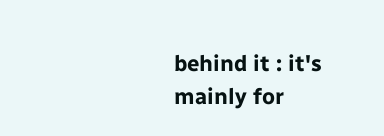behind it : it's mainly for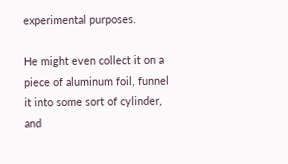experimental purposes.

He might even collect it on a piece of aluminum foil, funnel it into some sort of cylinder, and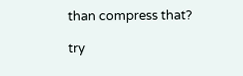than compress that?

try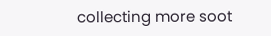collecting more soot